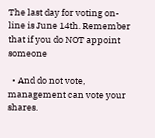The last day for voting on-line is June 14th. Remember that if you do NOT appoint someone

  • And do not vote, management can vote your shares.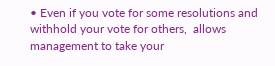• Even if you vote for some resolutions and withhold your vote for others,  allows management to take your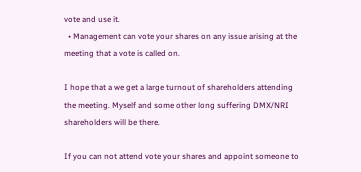vote and use it.
  • Management can vote your shares on any issue arising at the meeting that a vote is called on.

I hope that a we get a large turnout of shareholders attending the meeting. Myself and some other long suffering DMX/NRI shareholders will be there.

If you can not attend vote your shares and appoint someone to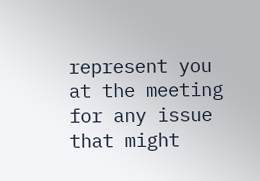represent you at the meeting for any issue that might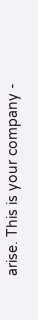arise. This is your company -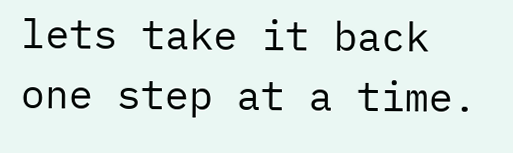lets take it back one step at a time.